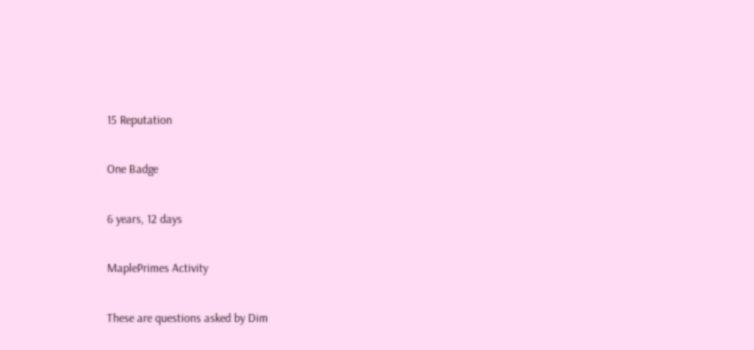15 Reputation

One Badge

6 years, 12 days

MaplePrimes Activity

These are questions asked by Dim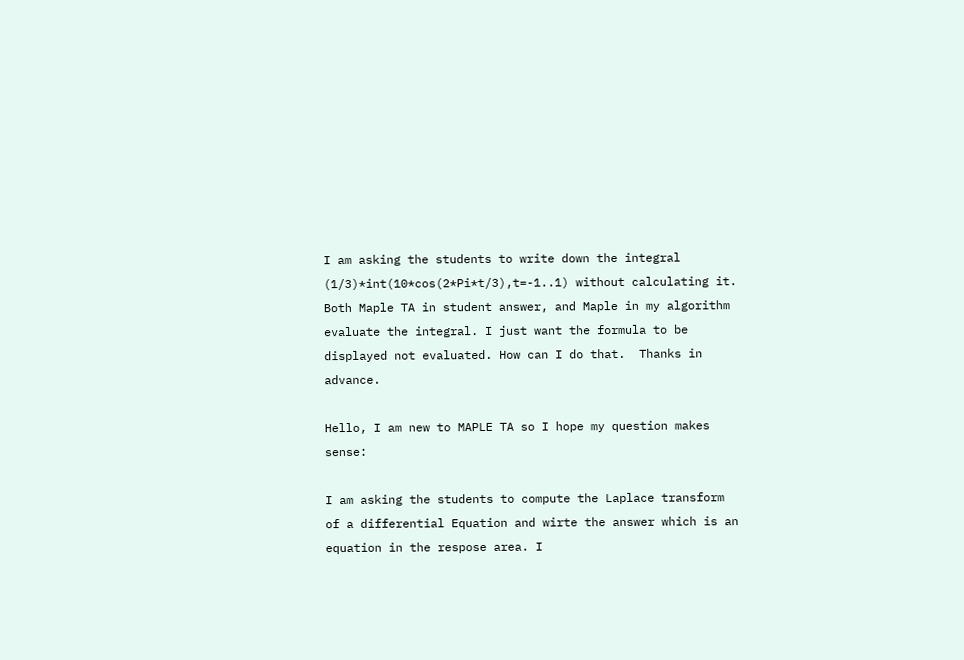I am asking the students to write down the integral  (1/3)*int(10*cos(2*Pi*t/3),t=-1..1) without calculating it.  Both Maple TA in student answer, and Maple in my algorithm evaluate the integral. I just want the formula to be displayed not evaluated. How can I do that.  Thanks in advance.

Hello, I am new to MAPLE TA so I hope my question makes sense:

I am asking the students to compute the Laplace transform of a differential Equation and wirte the answer which is an equation in the respose area. I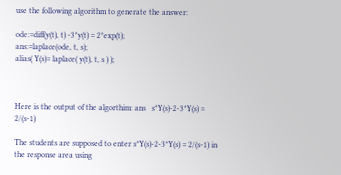use the following algorithm to generate the answer:

ode:=diff(y(t), t) -3*y(t) = 2*exp(t);
ans:=laplace(ode, t, s);
alias( Y(s)= laplace( y(t), t, s ) );



Here is the output of the algorthim: ans   s*Y(s)-2-3*Y(s) = 2/(s-1)

The students are supposed to enter s*Y(s)-2-3*Y(s) = 2/(s-1) in the response area using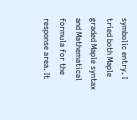symbolic entry. I tried both Maple graded Maple syntax and Mathematical formula for the response area. It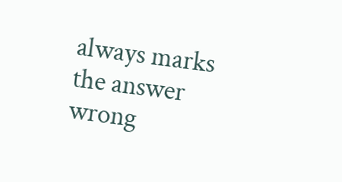always marks the answer wrong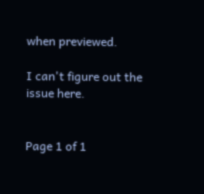when previewed.

I can't figure out the issue here.


Page 1 of 1